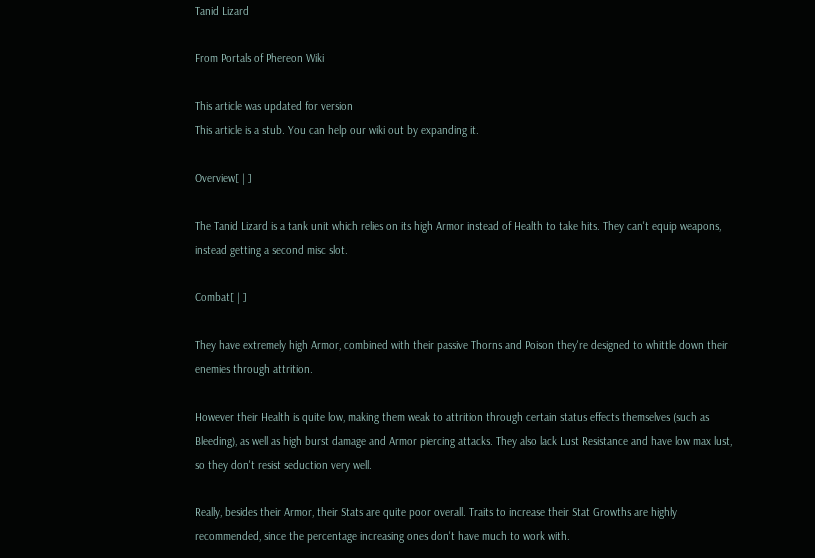Tanid Lizard

From Portals of Phereon Wiki

This article was updated for version
This article is a stub. You can help our wiki out by expanding it.

Overview[ | ]

The Tanid Lizard is a tank unit which relies on its high Armor instead of Health to take hits. They can't equip weapons, instead getting a second misc slot.

Combat[ | ]

They have extremely high Armor, combined with their passive Thorns and Poison they're designed to whittle down their enemies through attrition.

However their Health is quite low, making them weak to attrition through certain status effects themselves (such as Bleeding), as well as high burst damage and Armor piercing attacks. They also lack Lust Resistance and have low max lust, so they don't resist seduction very well.

Really, besides their Armor, their Stats are quite poor overall. Traits to increase their Stat Growths are highly recommended, since the percentage increasing ones don't have much to work with.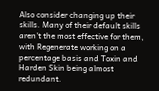Also consider changing up their skills. Many of their default skills aren't the most effective for them, with Regenerate working on a percentage basis and Toxin and Harden Skin being almost redundant.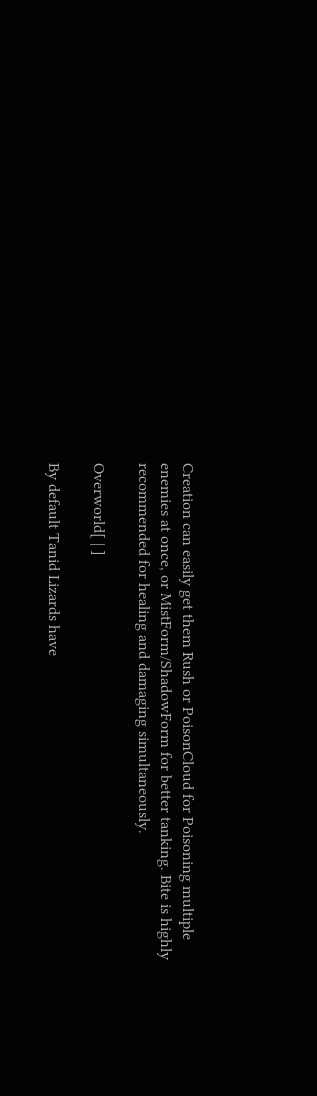Creation can easily get them Rush or PoisonCloud for Poisoning multiple enemies at once, or MistForm/ShadowForm for better tanking. Bite is highly recommended for healing and damaging simultaneously.

Overworld[ | ]

By default Tanid Lizards have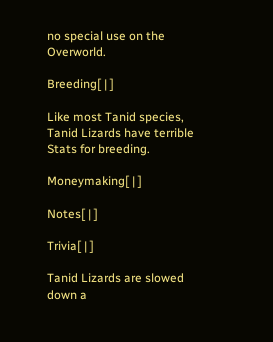no special use on the Overworld.

Breeding[ | ]

Like most Tanid species, Tanid Lizards have terrible Stats for breeding.

Moneymaking[ | ]

Notes[ | ]

Trivia[ | ]

Tanid Lizards are slowed down a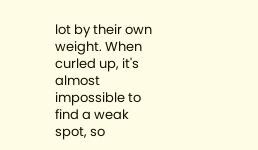lot by their own weight. When curled up, it's almost impossible to find a weak spot, so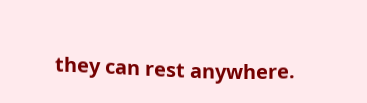they can rest anywhere.